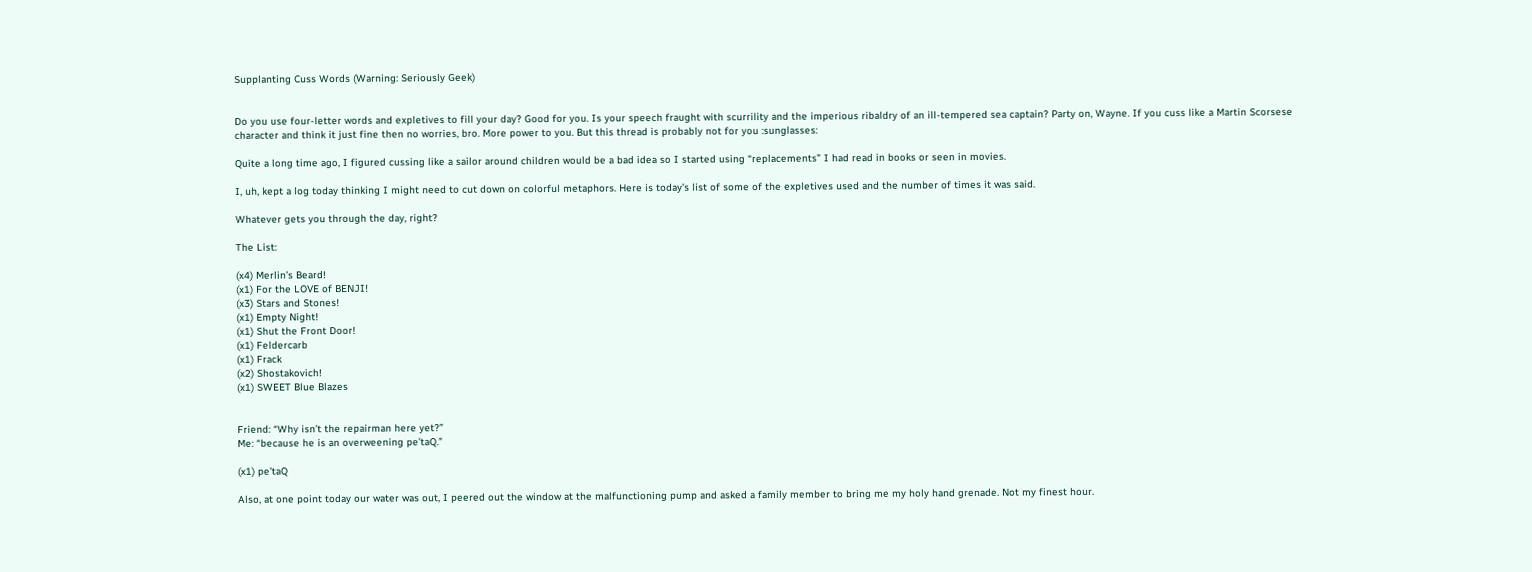Supplanting Cuss Words (Warning: Seriously Geek)


Do you use four-letter words and expletives to fill your day? Good for you. Is your speech fraught with scurrility and the imperious ribaldry of an ill-tempered sea captain? Party on, Wayne. If you cuss like a Martin Scorsese character and think it just fine then no worries, bro. More power to you. But this thread is probably not for you :sunglasses:

Quite a long time ago, I figured cussing like a sailor around children would be a bad idea so I started using “replacements” I had read in books or seen in movies.

I, uh, kept a log today thinking I might need to cut down on colorful metaphors. Here is today’s list of some of the expletives used and the number of times it was said.

Whatever gets you through the day, right?

The List:

(x4) Merlin’s Beard!
(x1) For the LOVE of BENJI!
(x3) Stars and Stones!
(x1) Empty Night!
(x1) Shut the Front Door!
(x1) Feldercarb
(x1) Frack
(x2) Shostakovich!
(x1) SWEET Blue Blazes


Friend: “Why isn’t the repairman here yet?”
Me: “because he is an overweening pe’taQ.”

(x1) pe’taQ

Also, at one point today our water was out, I peered out the window at the malfunctioning pump and asked a family member to bring me my holy hand grenade. Not my finest hour.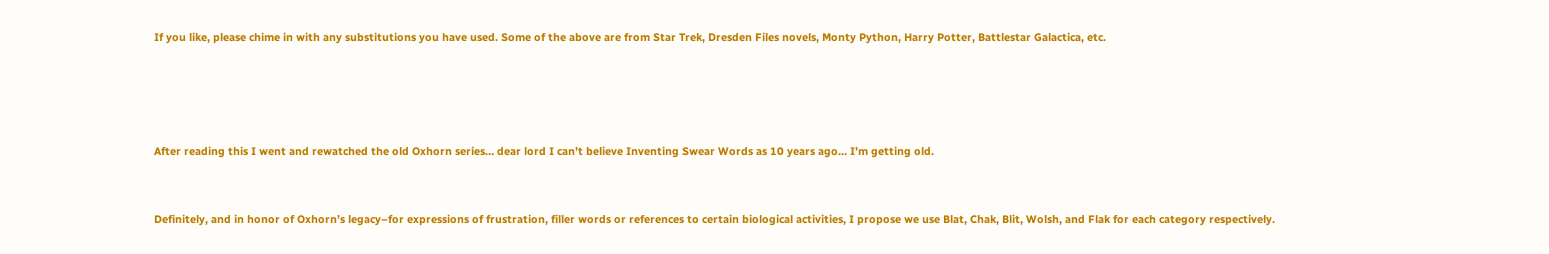If you like, please chime in with any substitutions you have used. Some of the above are from Star Trek, Dresden Files novels, Monty Python, Harry Potter, Battlestar Galactica, etc.




After reading this I went and rewatched the old Oxhorn series… dear lord I can’t believe Inventing Swear Words as 10 years ago… I’m getting old.


Definitely, and in honor of Oxhorn’s legacy–for expressions of frustration, filler words or references to certain biological activities, I propose we use Blat, Chak, Blit, Wolsh, and Flak for each category respectively.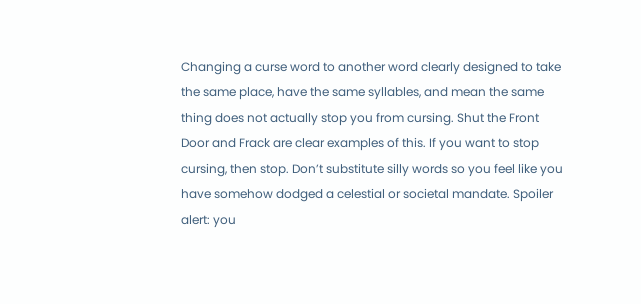Changing a curse word to another word clearly designed to take the same place, have the same syllables, and mean the same thing does not actually stop you from cursing. Shut the Front Door and Frack are clear examples of this. If you want to stop cursing, then stop. Don’t substitute silly words so you feel like you have somehow dodged a celestial or societal mandate. Spoiler alert: you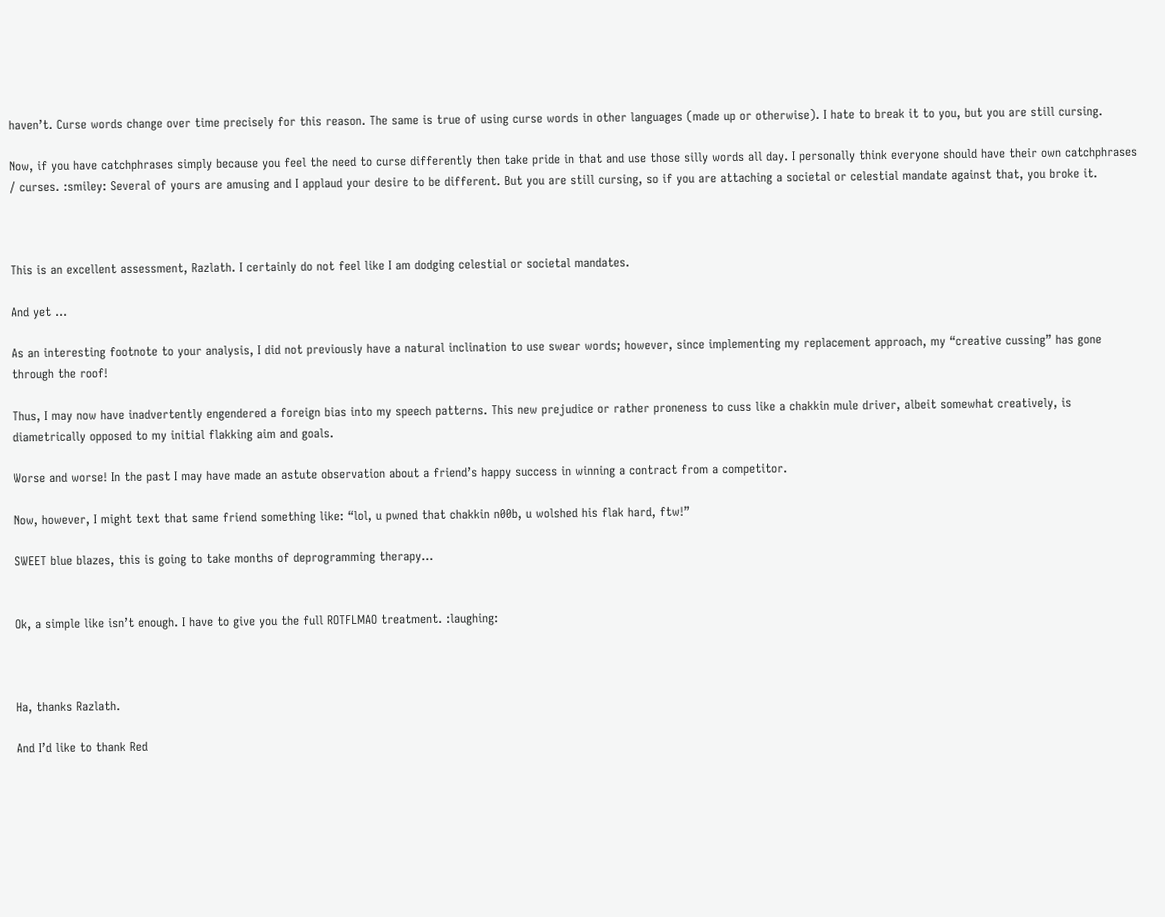haven’t. Curse words change over time precisely for this reason. The same is true of using curse words in other languages (made up or otherwise). I hate to break it to you, but you are still cursing.

Now, if you have catchphrases simply because you feel the need to curse differently then take pride in that and use those silly words all day. I personally think everyone should have their own catchphrases / curses. :smiley: Several of yours are amusing and I applaud your desire to be different. But you are still cursing, so if you are attaching a societal or celestial mandate against that, you broke it.



This is an excellent assessment, Razlath. I certainly do not feel like I am dodging celestial or societal mandates.

And yet …

As an interesting footnote to your analysis, I did not previously have a natural inclination to use swear words; however, since implementing my replacement approach, my “creative cussing” has gone through the roof!

Thus, I may now have inadvertently engendered a foreign bias into my speech patterns. This new prejudice or rather proneness to cuss like a chakkin mule driver, albeit somewhat creatively, is diametrically opposed to my initial flakking aim and goals.

Worse and worse! In the past I may have made an astute observation about a friend’s happy success in winning a contract from a competitor.

Now, however, I might text that same friend something like: “lol, u pwned that chakkin n00b, u wolshed his flak hard, ftw!”

SWEET blue blazes, this is going to take months of deprogramming therapy…


Ok, a simple like isn’t enough. I have to give you the full ROTFLMAO treatment. :laughing:



Ha, thanks Razlath.

And I’d like to thank Red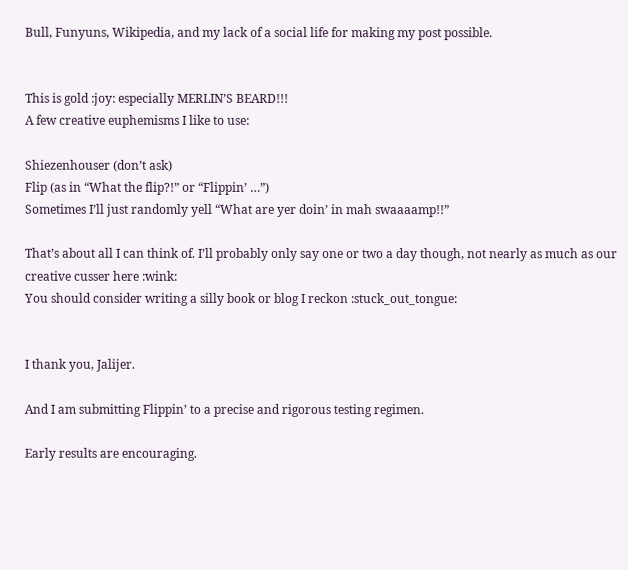Bull, Funyuns, Wikipedia, and my lack of a social life for making my post possible.


This is gold :joy: especially MERLIN’S BEARD!!!
A few creative euphemisms I like to use:

Shiezenhouser (don’t ask)
Flip (as in “What the flip?!” or “Flippin’ …”)
Sometimes I’ll just randomly yell “What are yer doin’ in mah swaaaamp!!”

That’s about all I can think of. I’ll probably only say one or two a day though, not nearly as much as our creative cusser here :wink:
You should consider writing a silly book or blog I reckon :stuck_out_tongue:


I thank you, Jalijer.

And I am submitting Flippin’ to a precise and rigorous testing regimen.

Early results are encouraging.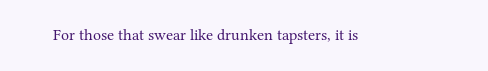For those that swear like drunken tapsters, it is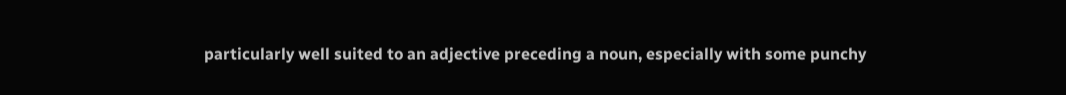particularly well suited to an adjective preceding a noun, especially with some punchy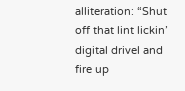alliteration: “Shut off that lint lickin’ digital drivel and fire up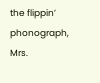the flippin’ phonograph, Mrs.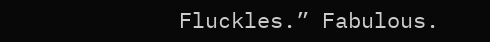Fluckles.” Fabulous.